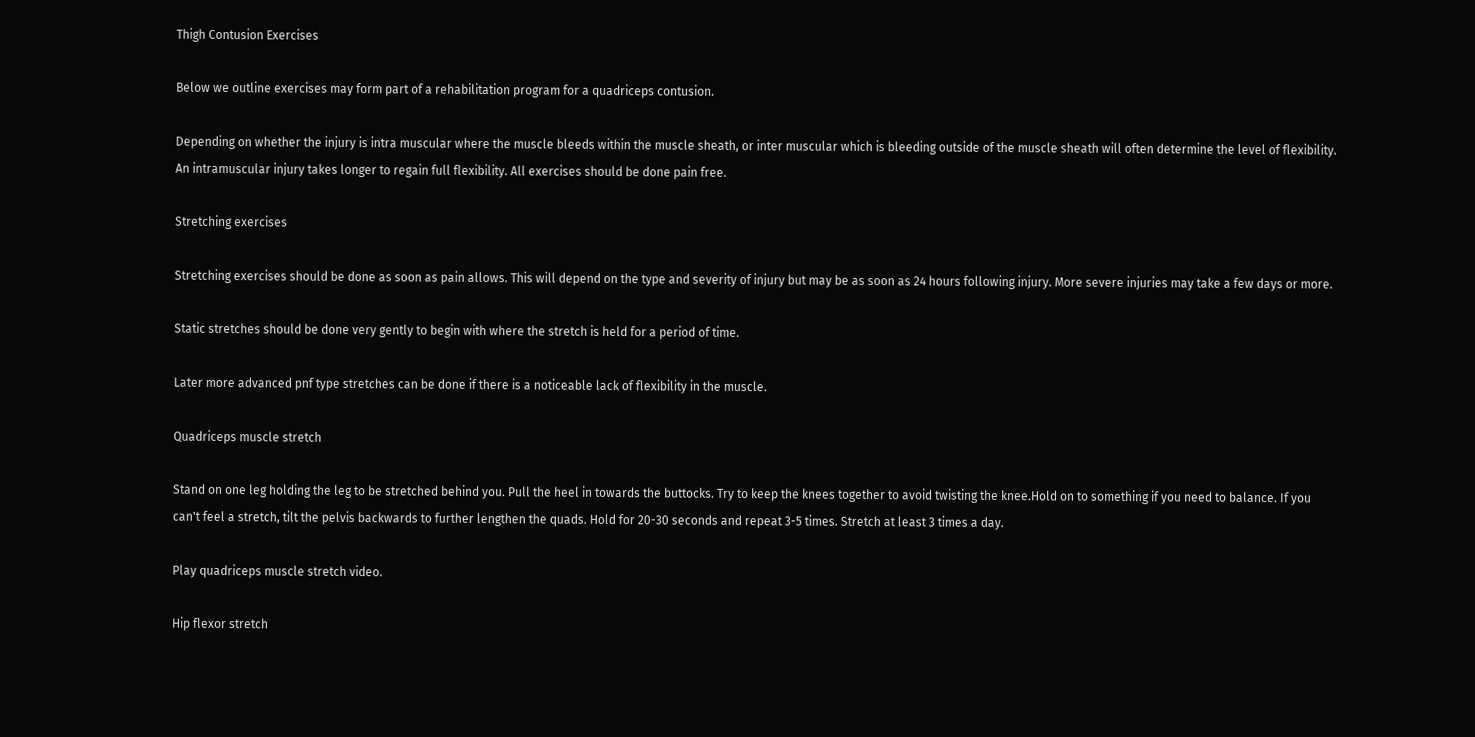Thigh Contusion Exercises

Below we outline exercises may form part of a rehabilitation program for a quadriceps contusion.

Depending on whether the injury is intra muscular where the muscle bleeds within the muscle sheath, or inter muscular which is bleeding outside of the muscle sheath will often determine the level of flexibility. An intramuscular injury takes longer to regain full flexibility. All exercises should be done pain free.

Stretching exercises

Stretching exercises should be done as soon as pain allows. This will depend on the type and severity of injury but may be as soon as 24 hours following injury. More severe injuries may take a few days or more.

Static stretches should be done very gently to begin with where the stretch is held for a period of time.

Later more advanced pnf type stretches can be done if there is a noticeable lack of flexibility in the muscle.

Quadriceps muscle stretch

Stand on one leg holding the leg to be stretched behind you. Pull the heel in towards the buttocks. Try to keep the knees together to avoid twisting the knee.Hold on to something if you need to balance. If you can't feel a stretch, tilt the pelvis backwards to further lengthen the quads. Hold for 20-30 seconds and repeat 3-5 times. Stretch at least 3 times a day.

Play quadriceps muscle stretch video.

Hip flexor stretch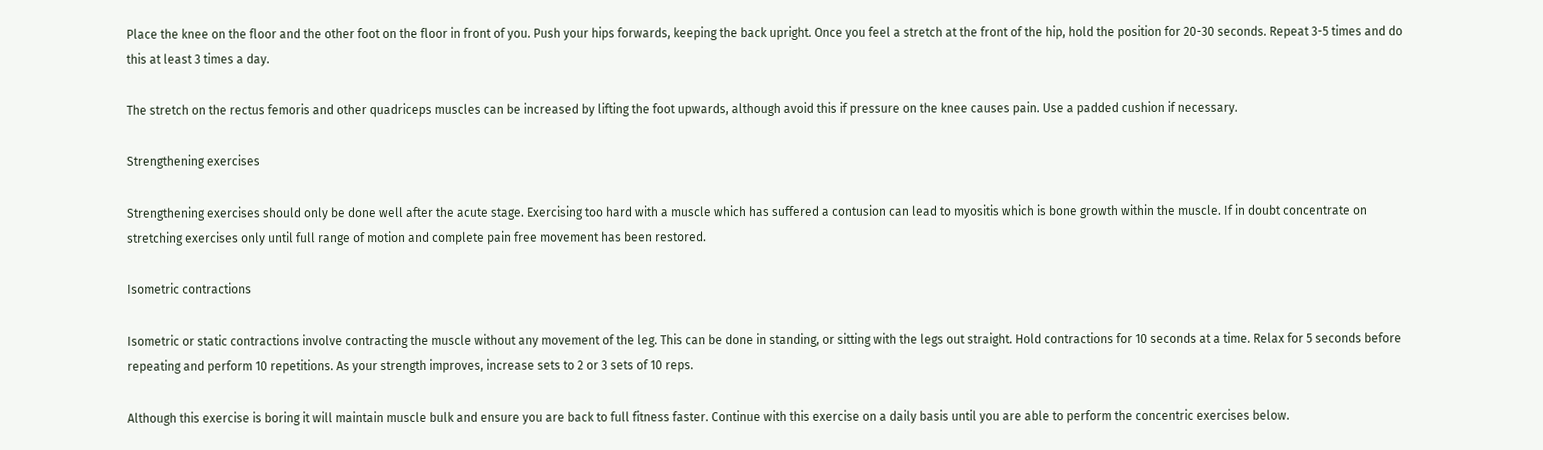Place the knee on the floor and the other foot on the floor in front of you. Push your hips forwards, keeping the back upright. Once you feel a stretch at the front of the hip, hold the position for 20-30 seconds. Repeat 3-5 times and do this at least 3 times a day.

The stretch on the rectus femoris and other quadriceps muscles can be increased by lifting the foot upwards, although avoid this if pressure on the knee causes pain. Use a padded cushion if necessary.

Strengthening exercises

Strengthening exercises should only be done well after the acute stage. Exercising too hard with a muscle which has suffered a contusion can lead to myositis which is bone growth within the muscle. If in doubt concentrate on stretching exercises only until full range of motion and complete pain free movement has been restored.

Isometric contractions

Isometric or static contractions involve contracting the muscle without any movement of the leg. This can be done in standing, or sitting with the legs out straight. Hold contractions for 10 seconds at a time. Relax for 5 seconds before repeating and perform 10 repetitions. As your strength improves, increase sets to 2 or 3 sets of 10 reps.

Although this exercise is boring it will maintain muscle bulk and ensure you are back to full fitness faster. Continue with this exercise on a daily basis until you are able to perform the concentric exercises below.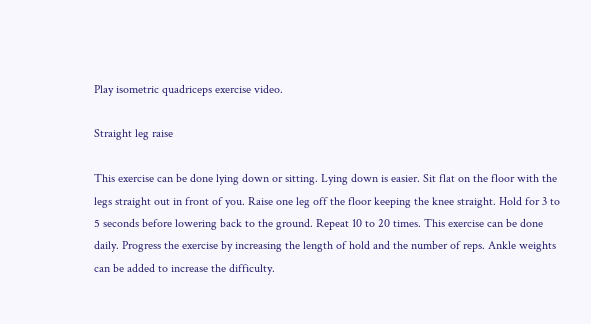Play isometric quadriceps exercise video.

Straight leg raise

This exercise can be done lying down or sitting. Lying down is easier. Sit flat on the floor with the legs straight out in front of you. Raise one leg off the floor keeping the knee straight. Hold for 3 to 5 seconds before lowering back to the ground. Repeat 10 to 20 times. This exercise can be done daily. Progress the exercise by increasing the length of hold and the number of reps. Ankle weights can be added to increase the difficulty.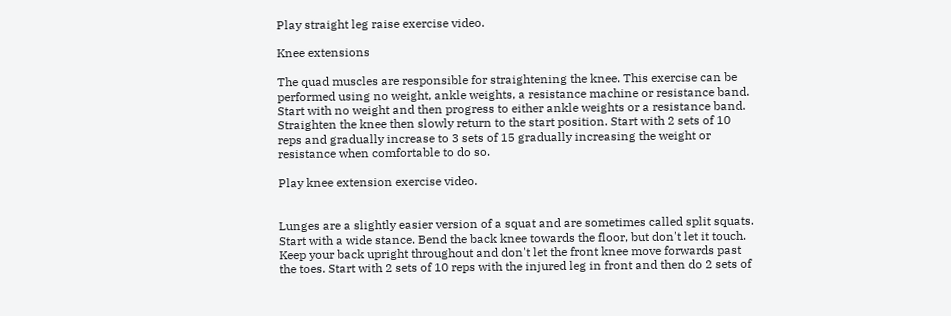Play straight leg raise exercise video.

Knee extensions

The quad muscles are responsible for straightening the knee. This exercise can be performed using no weight, ankle weights, a resistance machine or resistance band. Start with no weight and then progress to either ankle weights or a resistance band. Straighten the knee then slowly return to the start position. Start with 2 sets of 10 reps and gradually increase to 3 sets of 15 gradually increasing the weight or resistance when comfortable to do so.

Play knee extension exercise video.


Lunges are a slightly easier version of a squat and are sometimes called split squats. Start with a wide stance. Bend the back knee towards the floor, but don't let it touch. Keep your back upright throughout and don't let the front knee move forwards past the toes. Start with 2 sets of 10 reps with the injured leg in front and then do 2 sets of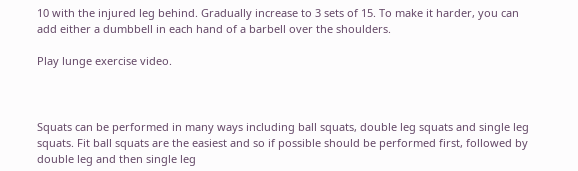10 with the injured leg behind. Gradually increase to 3 sets of 15. To make it harder, you can add either a dumbbell in each hand of a barbell over the shoulders.

Play lunge exercise video.



Squats can be performed in many ways including ball squats, double leg squats and single leg squats. Fit ball squats are the easiest and so if possible should be performed first, followed by double leg and then single leg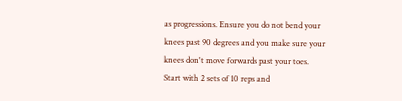as progressions. Ensure you do not bend your knees past 90 degrees and you make sure your knees don't move forwards past your toes. Start with 2 sets of 10 reps and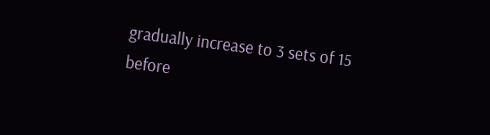gradually increase to 3 sets of 15 before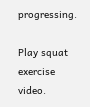progressing.

Play squat exercise video.